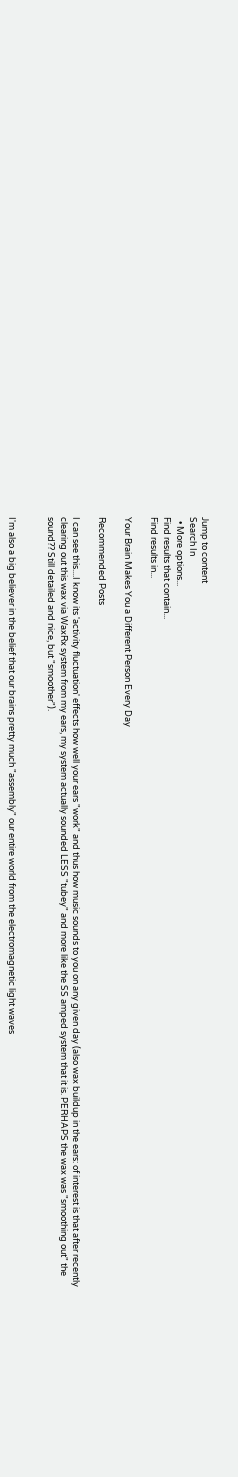Jump to content
Search In
  • More options...
Find results that contain...
Find results in...

Your Brain Makes You a Different Person Every Day

Recommended Posts

I can see this....I know its 'activity fluctuation' effects how well your ears "work" and thus how music sounds to you on any given day (also wax buildup in the ears: of interest is that after recently clearing out this wax via WaxRx system from my ears, my system actually sounded LESS "tubey" and more like the SS amped system that it is. PERHAPS the wax was "smoothing out" the sound?? Still detailed and nice, but "smoother").


I'm also a big believer in the belief that our brains pretty much "assembly" our entire world from the electromagnetic light waves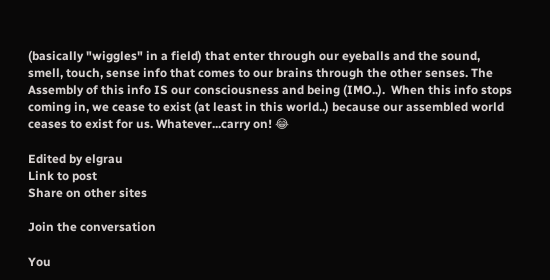(basically "wiggles" in a field) that enter through our eyeballs and the sound, smell, touch, sense info that comes to our brains through the other senses. The Assembly of this info IS our consciousness and being (IMO..).  When this info stops coming in, we cease to exist (at least in this world..) because our assembled world ceases to exist for us. Whatever...carry on! 😂

Edited by elgrau
Link to post
Share on other sites

Join the conversation

You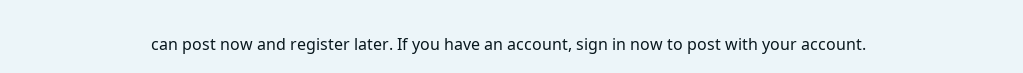can post now and register later. If you have an account, sign in now to post with your account.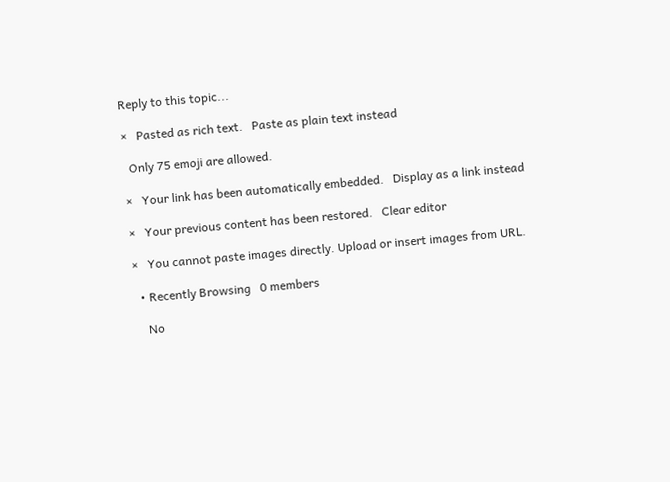Reply to this topic...

×   Pasted as rich text.   Paste as plain text instead

  Only 75 emoji are allowed.

×   Your link has been automatically embedded.   Display as a link instead

×   Your previous content has been restored.   Clear editor

×   You cannot paste images directly. Upload or insert images from URL.

  • Recently Browsing   0 members

    No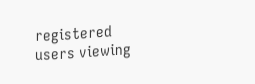registered users viewing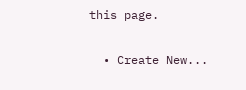this page.

  • Create New...